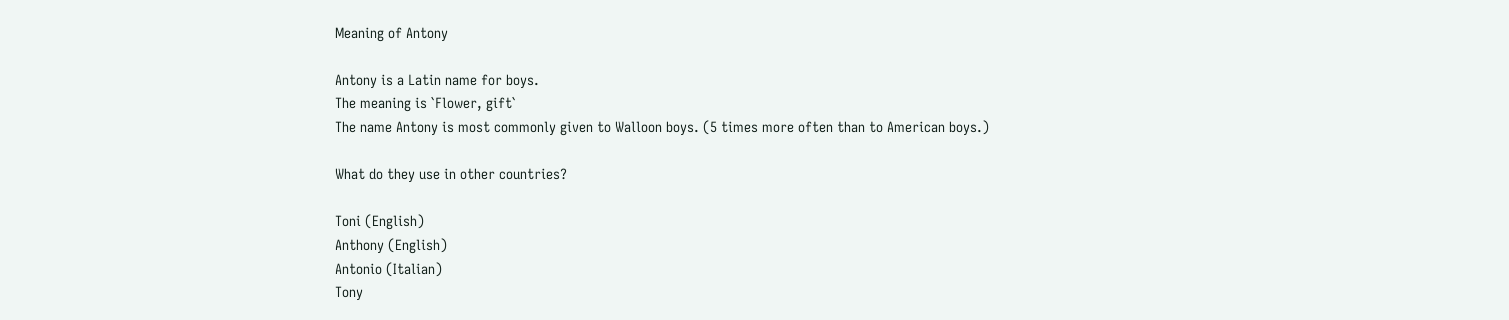Meaning of Antony

Antony is a Latin name for boys.
The meaning is `Flower, gift`
The name Antony is most commonly given to Walloon boys. (5 times more often than to American boys.)

What do they use in other countries?

Toni (English)
Anthony (English)
Antonio (Italian)
Tony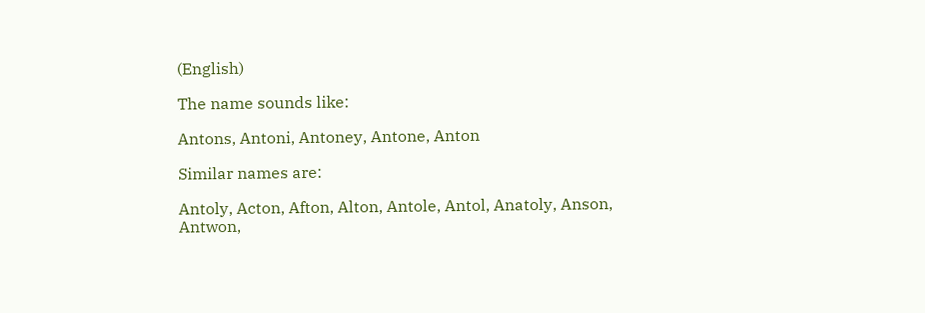(English)

The name sounds like:

Antons, Antoni, Antoney, Antone, Anton

Similar names are:

Antoly, Acton, Afton, Alton, Antole, Antol, Anatoly, Anson, Antwon,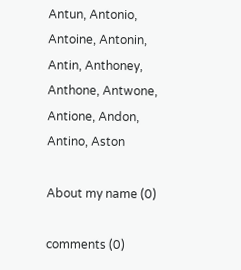Antun, Antonio, Antoine, Antonin, Antin, Anthoney, Anthone, Antwone, Antione, Andon, Antino, Aston

About my name (0)

comments (0)